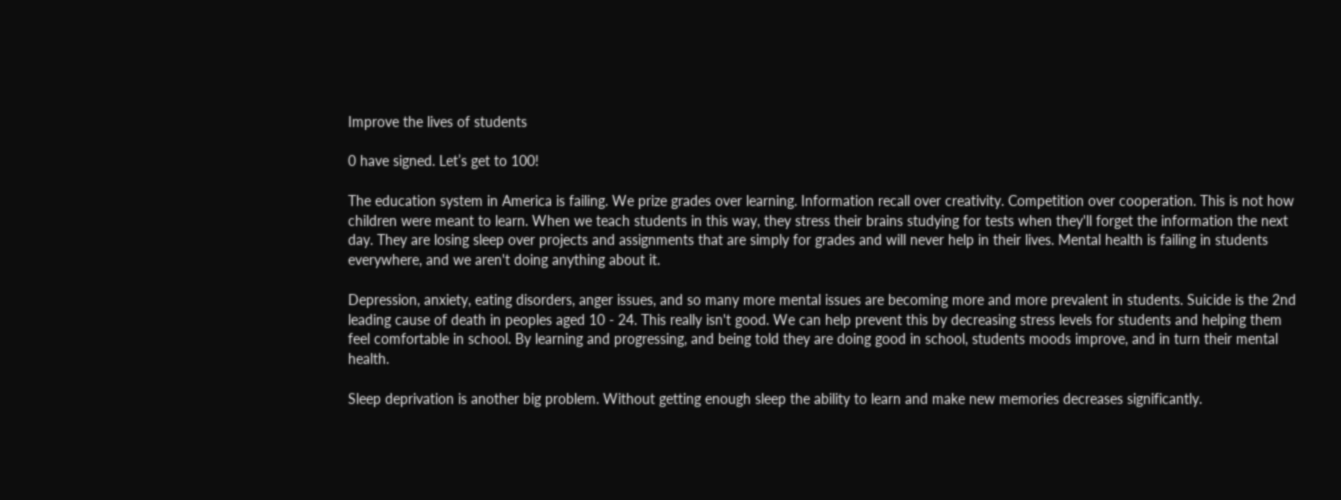Improve the lives of students

0 have signed. Let’s get to 100!

The education system in America is failing. We prize grades over learning. Information recall over creativity. Competition over cooperation. This is not how children were meant to learn. When we teach students in this way, they stress their brains studying for tests when they'll forget the information the next day. They are losing sleep over projects and assignments that are simply for grades and will never help in their lives. Mental health is failing in students everywhere, and we aren't doing anything about it.

Depression, anxiety, eating disorders, anger issues, and so many more mental issues are becoming more and more prevalent in students. Suicide is the 2nd leading cause of death in peoples aged 10 - 24. This really isn't good. We can help prevent this by decreasing stress levels for students and helping them feel comfortable in school. By learning and progressing, and being told they are doing good in school, students moods improve, and in turn their mental health.

Sleep deprivation is another big problem. Without getting enough sleep the ability to learn and make new memories decreases significantly.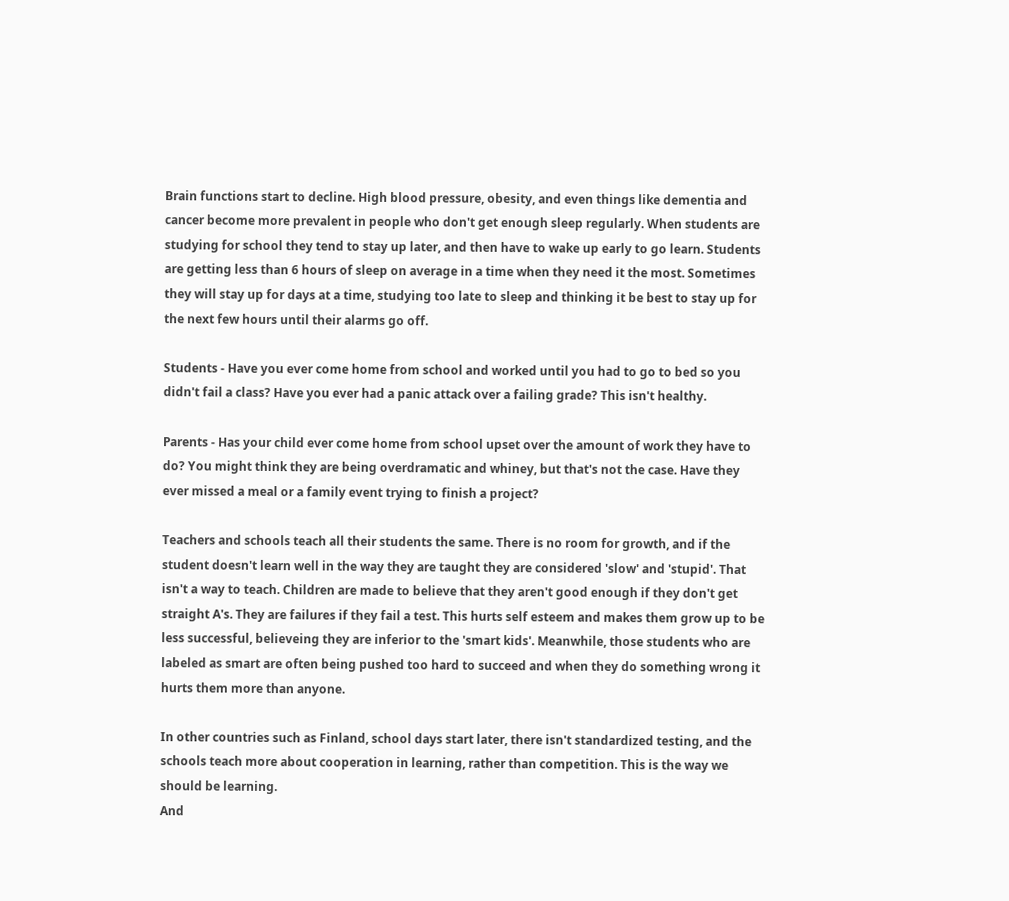Brain functions start to decline. High blood pressure, obesity, and even things like dementia and cancer become more prevalent in people who don't get enough sleep regularly. When students are studying for school they tend to stay up later, and then have to wake up early to go learn. Students are getting less than 6 hours of sleep on average in a time when they need it the most. Sometimes they will stay up for days at a time, studying too late to sleep and thinking it be best to stay up for the next few hours until their alarms go off.

Students - Have you ever come home from school and worked until you had to go to bed so you didn't fail a class? Have you ever had a panic attack over a failing grade? This isn't healthy.

Parents - Has your child ever come home from school upset over the amount of work they have to do? You might think they are being overdramatic and whiney, but that's not the case. Have they ever missed a meal or a family event trying to finish a project?

Teachers and schools teach all their students the same. There is no room for growth, and if the student doesn't learn well in the way they are taught they are considered 'slow' and 'stupid'. That isn't a way to teach. Children are made to believe that they aren't good enough if they don't get straight A's. They are failures if they fail a test. This hurts self esteem and makes them grow up to be less successful, believeing they are inferior to the 'smart kids'. Meanwhile, those students who are labeled as smart are often being pushed too hard to succeed and when they do something wrong it hurts them more than anyone.

In other countries such as Finland, school days start later, there isn't standardized testing, and the schools teach more about cooperation in learning, rather than competition. This is the way we should be learning.
And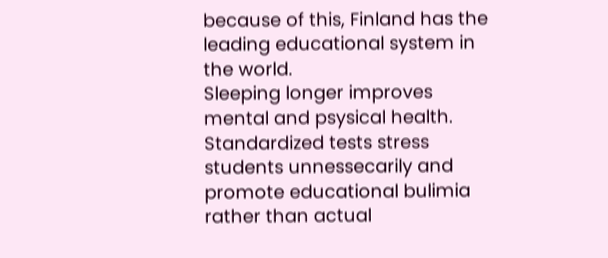because of this, Finland has the leading educational system in the world.
Sleeping longer improves mental and psysical health.
Standardized tests stress students unnessecarily and promote educational bulimia rather than actual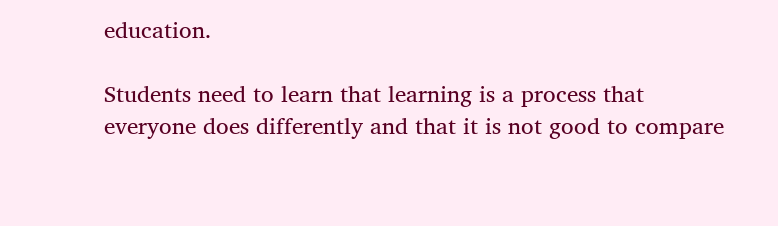education.

Students need to learn that learning is a process that everyone does differently and that it is not good to compare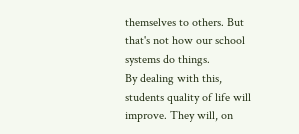themselves to others. But that's not how our school systems do things.
By dealing with this, students quality of life will improve. They will, on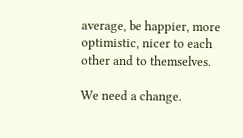average, be happier, more optimistic, nicer to each other and to themselves.

We need a change.